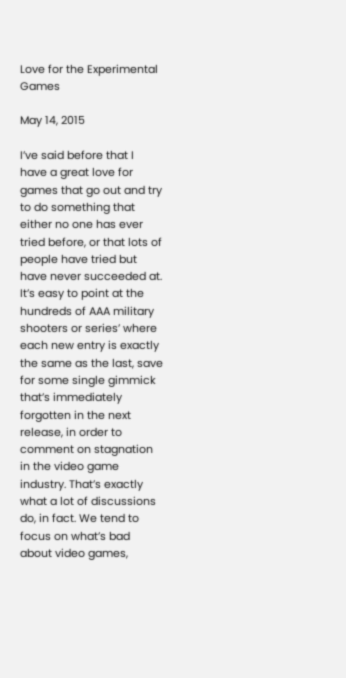Love for the Experimental Games

May 14, 2015

I’ve said before that I have a great love for games that go out and try to do something that either no one has ever tried before, or that lots of people have tried but have never succeeded at. It’s easy to point at the hundreds of AAA military shooters or series’ where each new entry is exactly the same as the last, save for some single gimmick that’s immediately forgotten in the next release, in order to comment on stagnation in the video game industry. That’s exactly what a lot of discussions do, in fact. We tend to focus on what’s bad about video games,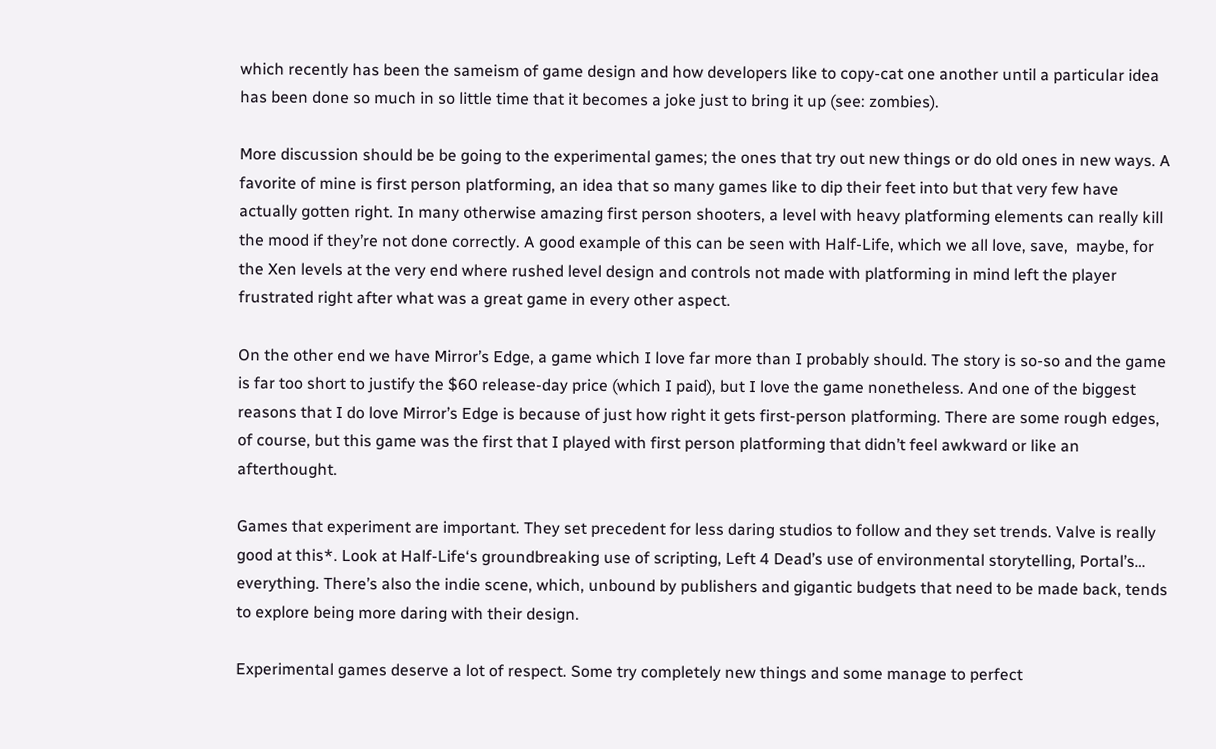which recently has been the sameism of game design and how developers like to copy-cat one another until a particular idea has been done so much in so little time that it becomes a joke just to bring it up (see: zombies).

More discussion should be be going to the experimental games; the ones that try out new things or do old ones in new ways. A favorite of mine is first person platforming, an idea that so many games like to dip their feet into but that very few have actually gotten right. In many otherwise amazing first person shooters, a level with heavy platforming elements can really kill the mood if they’re not done correctly. A good example of this can be seen with Half-Life, which we all love, save,  maybe, for the Xen levels at the very end where rushed level design and controls not made with platforming in mind left the player frustrated right after what was a great game in every other aspect.

On the other end we have Mirror’s Edge, a game which I love far more than I probably should. The story is so-so and the game is far too short to justify the $60 release-day price (which I paid), but I love the game nonetheless. And one of the biggest reasons that I do love Mirror’s Edge is because of just how right it gets first-person platforming. There are some rough edges, of course, but this game was the first that I played with first person platforming that didn’t feel awkward or like an afterthought.

Games that experiment are important. They set precedent for less daring studios to follow and they set trends. Valve is really good at this*. Look at Half-Life‘s groundbreaking use of scripting, Left 4 Dead’s use of environmental storytelling, Portal’s… everything. There’s also the indie scene, which, unbound by publishers and gigantic budgets that need to be made back, tends to explore being more daring with their design.

Experimental games deserve a lot of respect. Some try completely new things and some manage to perfect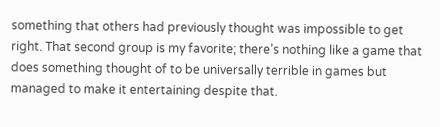something that others had previously thought was impossible to get right. That second group is my favorite; there’s nothing like a game that does something thought of to be universally terrible in games but managed to make it entertaining despite that.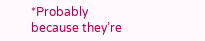*Probably because they’re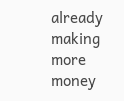already making more money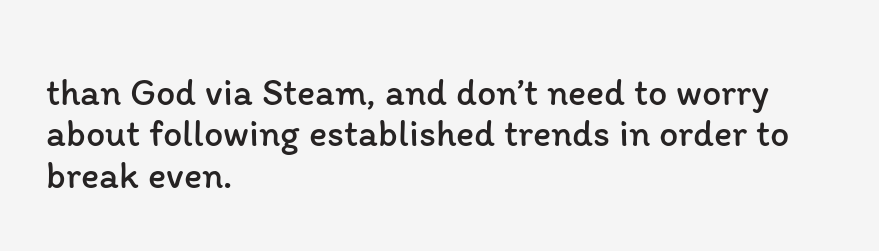than God via Steam, and don’t need to worry about following established trends in order to break even.